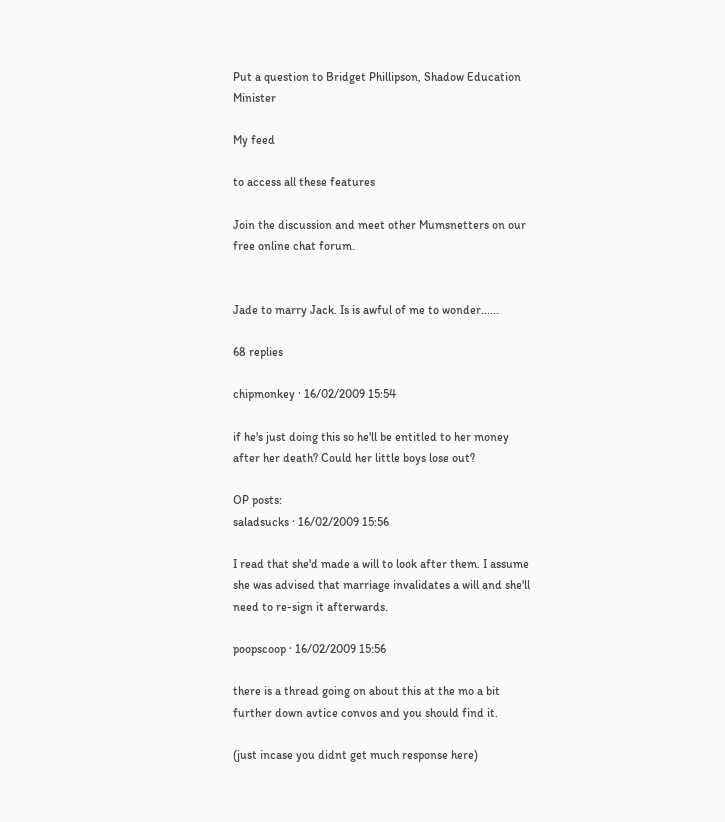Put a question to Bridget Phillipson, Shadow Education Minister

My feed

to access all these features

Join the discussion and meet other Mumsnetters on our free online chat forum.


Jade to marry Jack. Is is awful of me to wonder......

68 replies

chipmonkey · 16/02/2009 15:54

if he's just doing this so he'll be entitled to her money after her death? Could her little boys lose out?

OP posts:
saladsucks · 16/02/2009 15:56

I read that she'd made a will to look after them. I assume she was advised that marriage invalidates a will and she'll need to re-sign it afterwards.

poopscoop · 16/02/2009 15:56

there is a thread going on about this at the mo a bit further down avtice convos and you should find it.

(just incase you didnt get much response here)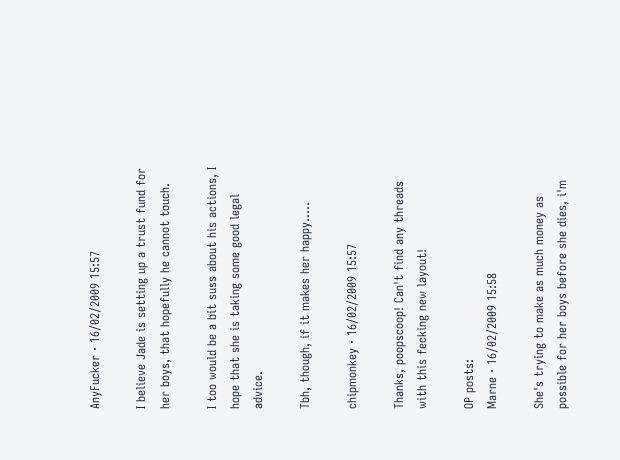AnyFucker · 16/02/2009 15:57

I believe Jade is setting up a trust fund for her boys, that hopefully he cannot touch.

I too would be a bit suss about his actions, I hope that she is taking some good legal advice.

Tbh, though, if it makes her happy.....

chipmonkey · 16/02/2009 15:57

Thanks, poopscoop! Can't find any threads with this fecking new layout!

OP posts:
Marne · 16/02/2009 15:58

She's trying to make as much money as possible for her boys before she dies, i'm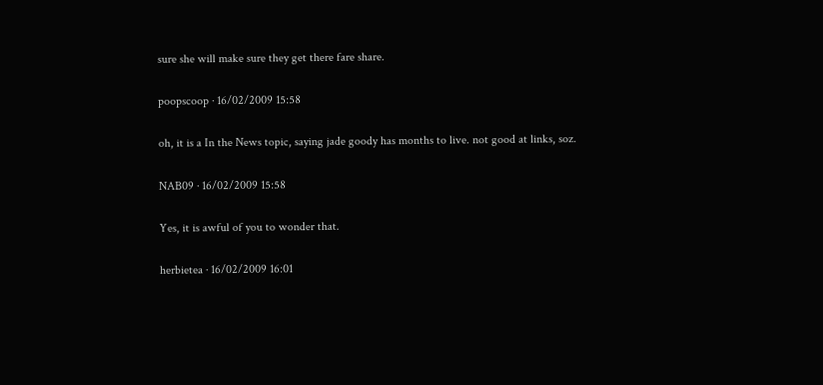sure she will make sure they get there fare share.

poopscoop · 16/02/2009 15:58

oh, it is a In the News topic, saying jade goody has months to live. not good at links, soz.

NAB09 · 16/02/2009 15:58

Yes, it is awful of you to wonder that.

herbietea · 16/02/2009 16:01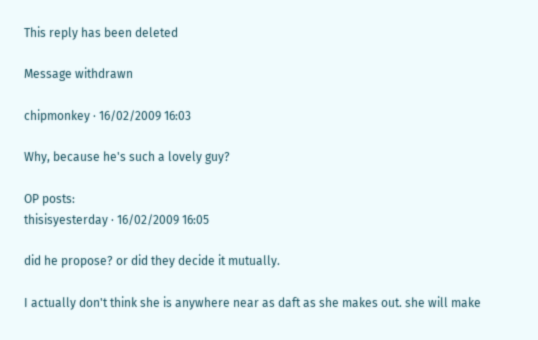This reply has been deleted

Message withdrawn

chipmonkey · 16/02/2009 16:03

Why, because he's such a lovely guy?

OP posts:
thisisyesterday · 16/02/2009 16:05

did he propose? or did they decide it mutually.

I actually don't think she is anywhere near as daft as she makes out. she will make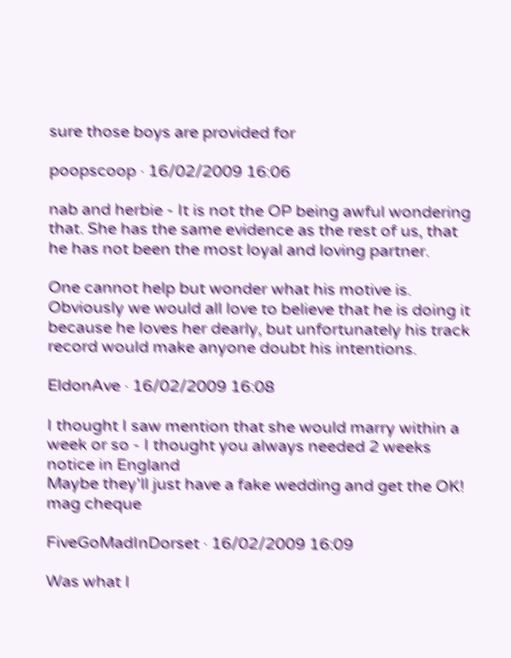sure those boys are provided for

poopscoop · 16/02/2009 16:06

nab and herbie - It is not the OP being awful wondering that. She has the same evidence as the rest of us, that he has not been the most loyal and loving partner.

One cannot help but wonder what his motive is. Obviously we would all love to believe that he is doing it because he loves her dearly, but unfortunately his track record would make anyone doubt his intentions.

EldonAve · 16/02/2009 16:08

I thought I saw mention that she would marry within a week or so - I thought you always needed 2 weeks notice in England
Maybe they'll just have a fake wedding and get the OK! mag cheque

FiveGoMadInDorset · 16/02/2009 16:09

Was what I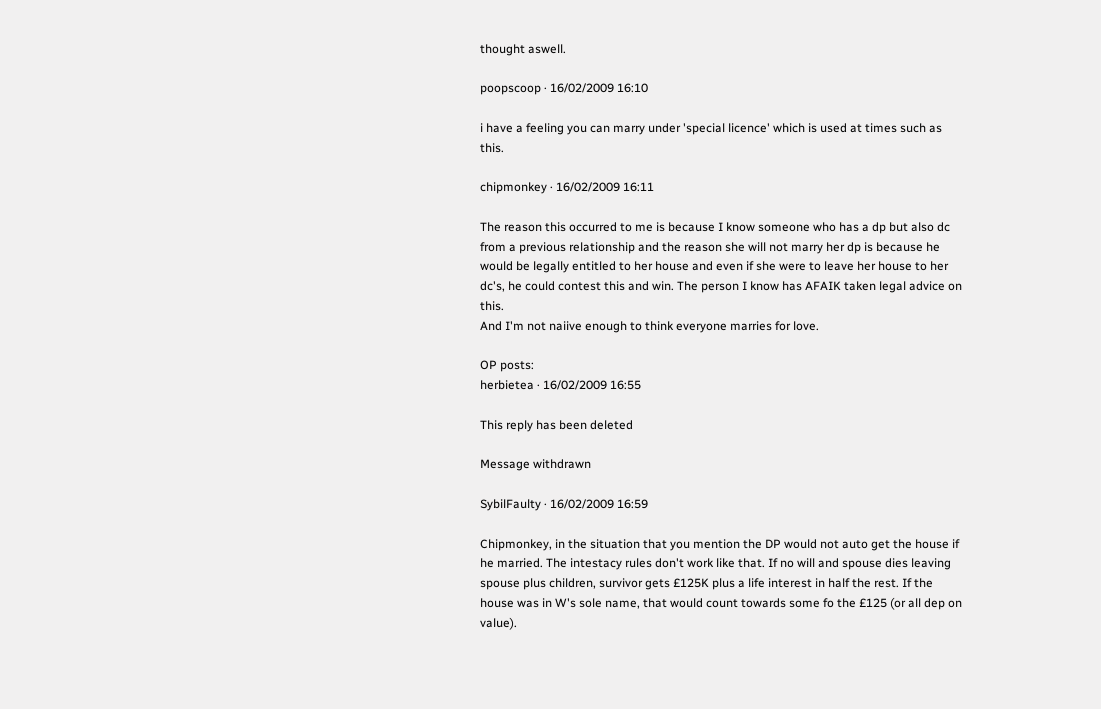thought aswell.

poopscoop · 16/02/2009 16:10

i have a feeling you can marry under 'special licence' which is used at times such as this.

chipmonkey · 16/02/2009 16:11

The reason this occurred to me is because I know someone who has a dp but also dc from a previous relationship and the reason she will not marry her dp is because he would be legally entitled to her house and even if she were to leave her house to her dc's, he could contest this and win. The person I know has AFAIK taken legal advice on this.
And I'm not naiive enough to think everyone marries for love.

OP posts:
herbietea · 16/02/2009 16:55

This reply has been deleted

Message withdrawn

SybilFaulty · 16/02/2009 16:59

Chipmonkey, in the situation that you mention the DP would not auto get the house if he married. The intestacy rules don't work like that. If no will and spouse dies leaving spouse plus children, survivor gets £125K plus a life interest in half the rest. If the house was in W's sole name, that would count towards some fo the £125 (or all dep on value).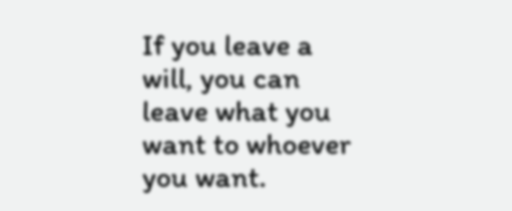If you leave a will, you can leave what you want to whoever you want.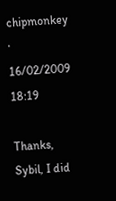chipmonkey · 16/02/2009 18:19

Thanks, Sybil, I did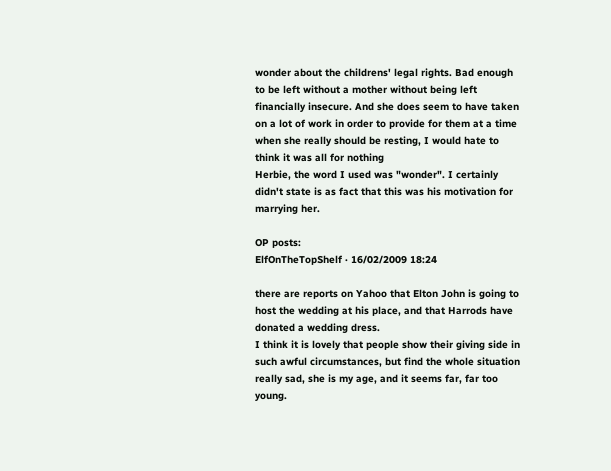wonder about the childrens' legal rights. Bad enough to be left without a mother without being left financially insecure. And she does seem to have taken on a lot of work in order to provide for them at a time when she really should be resting, I would hate to think it was all for nothing
Herbie, the word I used was "wonder". I certainly didn't state is as fact that this was his motivation for marrying her.

OP posts:
ElfOnTheTopShelf · 16/02/2009 18:24

there are reports on Yahoo that Elton John is going to host the wedding at his place, and that Harrods have donated a wedding dress.
I think it is lovely that people show their giving side in such awful circumstances, but find the whole situation really sad, she is my age, and it seems far, far too young.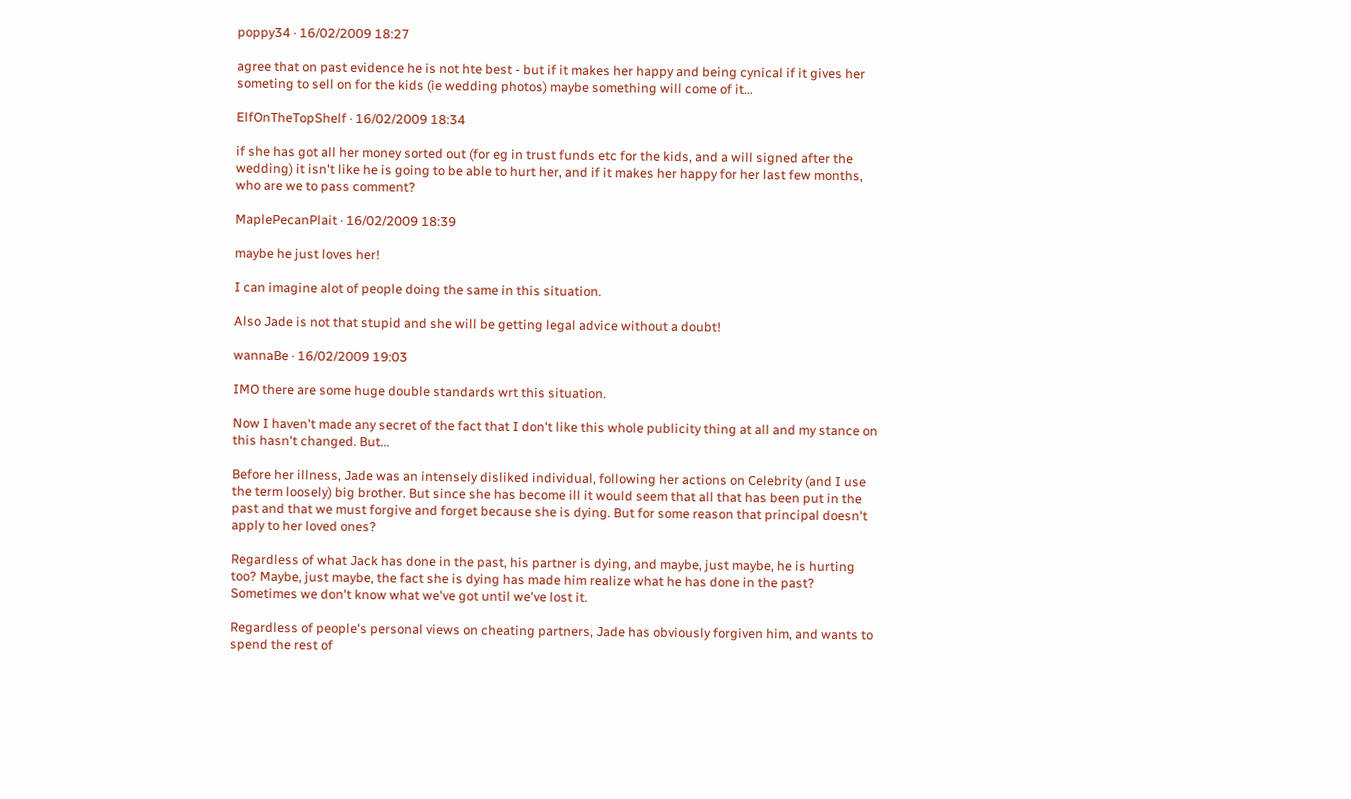poppy34 · 16/02/2009 18:27

agree that on past evidence he is not hte best - but if it makes her happy and being cynical if it gives her someting to sell on for the kids (ie wedding photos) maybe something will come of it...

ElfOnTheTopShelf · 16/02/2009 18:34

if she has got all her money sorted out (for eg in trust funds etc for the kids, and a will signed after the wedding) it isn't like he is going to be able to hurt her, and if it makes her happy for her last few months, who are we to pass comment?

MaplePecanPlait · 16/02/2009 18:39

maybe he just loves her!

I can imagine alot of people doing the same in this situation.

Also Jade is not that stupid and she will be getting legal advice without a doubt!

wannaBe · 16/02/2009 19:03

IMO there are some huge double standards wrt this situation.

Now I haven't made any secret of the fact that I don't like this whole publicity thing at all and my stance on this hasn't changed. But...

Before her illness, Jade was an intensely disliked individual, following her actions on Celebrity (and I use the term loosely) big brother. But since she has become ill it would seem that all that has been put in the past and that we must forgive and forget because she is dying. But for some reason that principal doesn't apply to her loved ones?

Regardless of what Jack has done in the past, his partner is dying, and maybe, just maybe, he is hurting too? Maybe, just maybe, the fact she is dying has made him realize what he has done in the past? Sometimes we don't know what we've got until we've lost it.

Regardless of people's personal views on cheating partners, Jade has obviously forgiven him, and wants to spend the rest of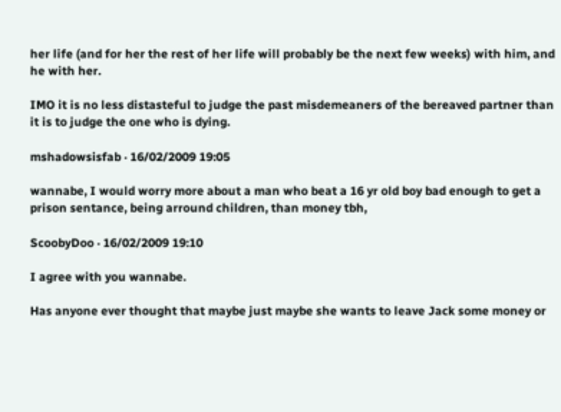her life (and for her the rest of her life will probably be the next few weeks) with him, and he with her.

IMO it is no less distasteful to judge the past misdemeaners of the bereaved partner than it is to judge the one who is dying.

mshadowsisfab · 16/02/2009 19:05

wannabe, I would worry more about a man who beat a 16 yr old boy bad enough to get a prison sentance, being arround children, than money tbh,

ScoobyDoo · 16/02/2009 19:10

I agree with you wannabe.

Has anyone ever thought that maybe just maybe she wants to leave Jack some money or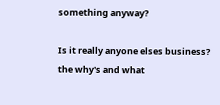something anyway?

Is it really anyone elses business? the why's and what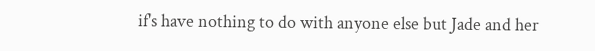if's have nothing to do with anyone else but Jade and her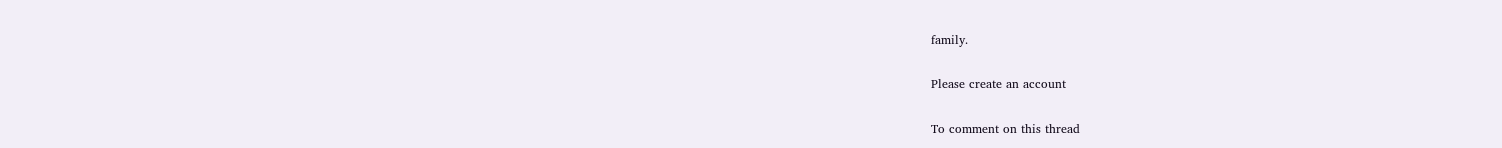family.

Please create an account

To comment on this thread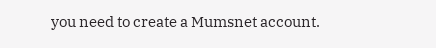you need to create a Mumsnet account.